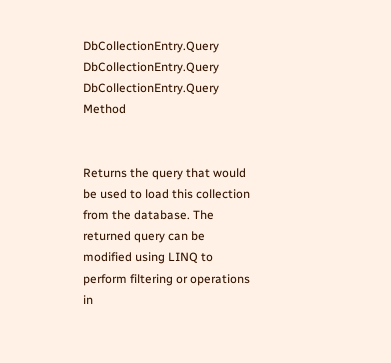DbCollectionEntry.Query DbCollectionEntry.Query DbCollectionEntry.Query Method


Returns the query that would be used to load this collection from the database. The returned query can be modified using LINQ to perform filtering or operations in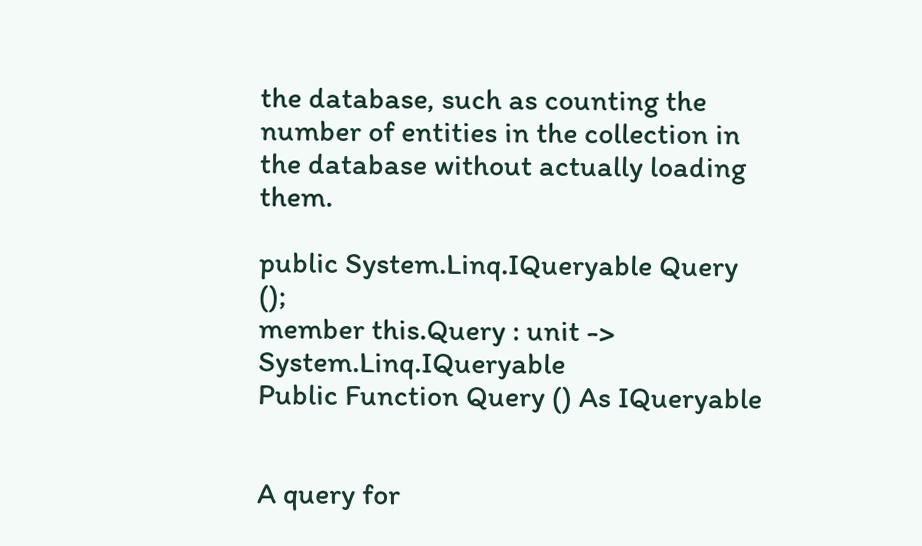the database, such as counting the number of entities in the collection in the database without actually loading them.

public System.Linq.IQueryable Query ();
member this.Query : unit -> System.Linq.IQueryable
Public Function Query () As IQueryable


A query for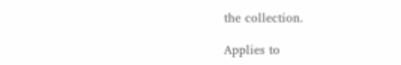the collection.

Applies to